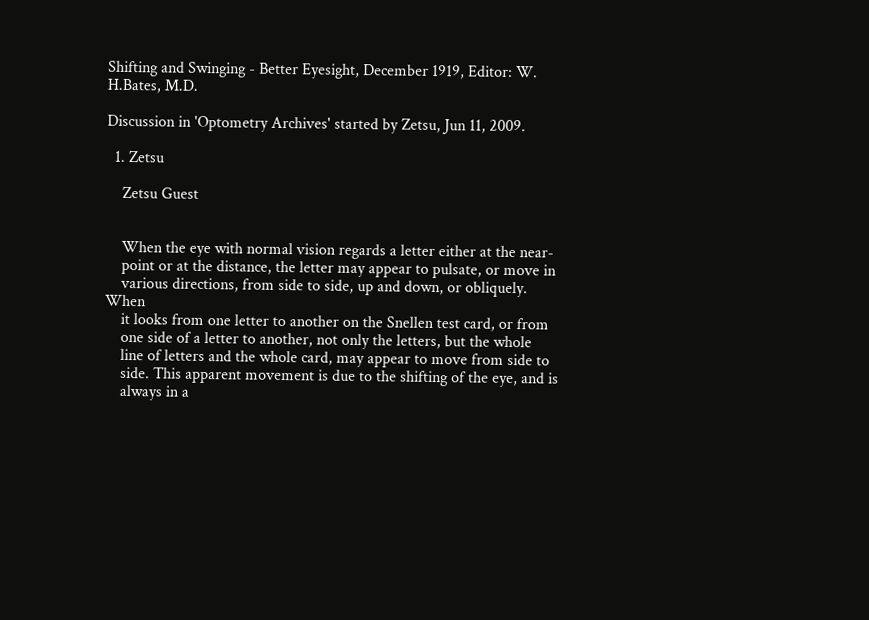Shifting and Swinging - Better Eyesight, December 1919, Editor: W. H.Bates, M.D.

Discussion in 'Optometry Archives' started by Zetsu, Jun 11, 2009.

  1. Zetsu

    Zetsu Guest


    When the eye with normal vision regards a letter either at the near-
    point or at the distance, the letter may appear to pulsate, or move in
    various directions, from side to side, up and down, or obliquely. When
    it looks from one letter to another on the Snellen test card, or from
    one side of a letter to another, not only the letters, but the whole
    line of letters and the whole card, may appear to move from side to
    side. This apparent movement is due to the shifting of the eye, and is
    always in a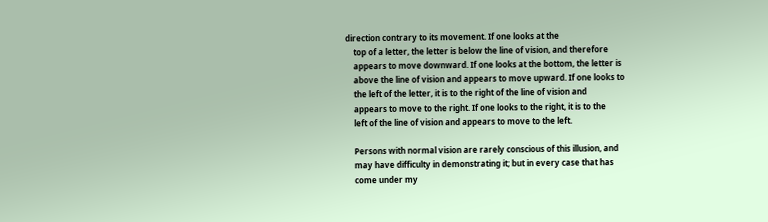direction contrary to its movement. If one looks at the
    top of a letter, the letter is below the line of vision, and therefore
    appears to move downward. If one looks at the bottom, the letter is
    above the line of vision and appears to move upward. If one looks to
    the left of the letter, it is to the right of the line of vision and
    appears to move to the right. If one looks to the right, it is to the
    left of the line of vision and appears to move to the left.

    Persons with normal vision are rarely conscious of this illusion, and
    may have difficulty in demonstrating it; but in every case that has
    come under my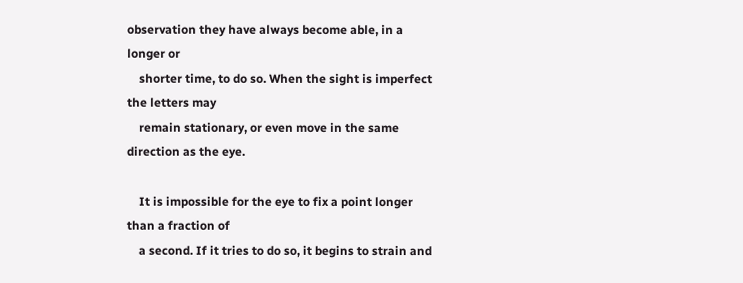observation they have always become able, in a longer or
    shorter time, to do so. When the sight is imperfect the letters may
    remain stationary, or even move in the same direction as the eye.

    It is impossible for the eye to fix a point longer than a fraction of
    a second. If it tries to do so, it begins to strain and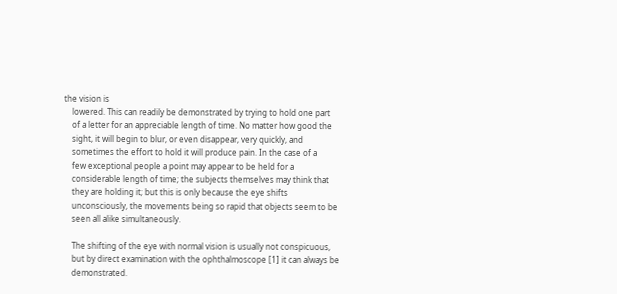the vision is
    lowered. This can readily be demonstrated by trying to hold one part
    of a letter for an appreciable length of time. No matter how good the
    sight, it will begin to blur, or even disappear, very quickly, and
    sometimes the effort to hold it will produce pain. In the case of a
    few exceptional people a point may appear to be held for a
    considerable length of time; the subjects themselves may think that
    they are holding it; but this is only because the eye shifts
    unconsciously, the movements being so rapid that objects seem to be
    seen all alike simultaneously.

    The shifting of the eye with normal vision is usually not conspicuous,
    but by direct examination with the ophthalmoscope [1] it can always be
    demonstrated.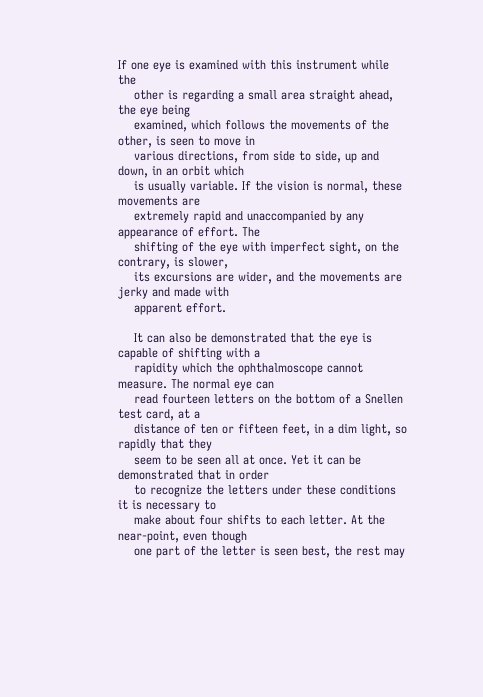If one eye is examined with this instrument while the
    other is regarding a small area straight ahead, the eye being
    examined, which follows the movements of the other, is seen to move in
    various directions, from side to side, up and down, in an orbit which
    is usually variable. If the vision is normal, these movements are
    extremely rapid and unaccompanied by any appearance of effort. The
    shifting of the eye with imperfect sight, on the contrary, is slower,
    its excursions are wider, and the movements are jerky and made with
    apparent effort.

    It can also be demonstrated that the eye is capable of shifting with a
    rapidity which the ophthalmoscope cannot measure. The normal eye can
    read fourteen letters on the bottom of a Snellen test card, at a
    distance of ten or fifteen feet, in a dim light, so rapidly that they
    seem to be seen all at once. Yet it can be demonstrated that in order
    to recognize the letters under these conditions it is necessary to
    make about four shifts to each letter. At the near-point, even though
    one part of the letter is seen best, the rest may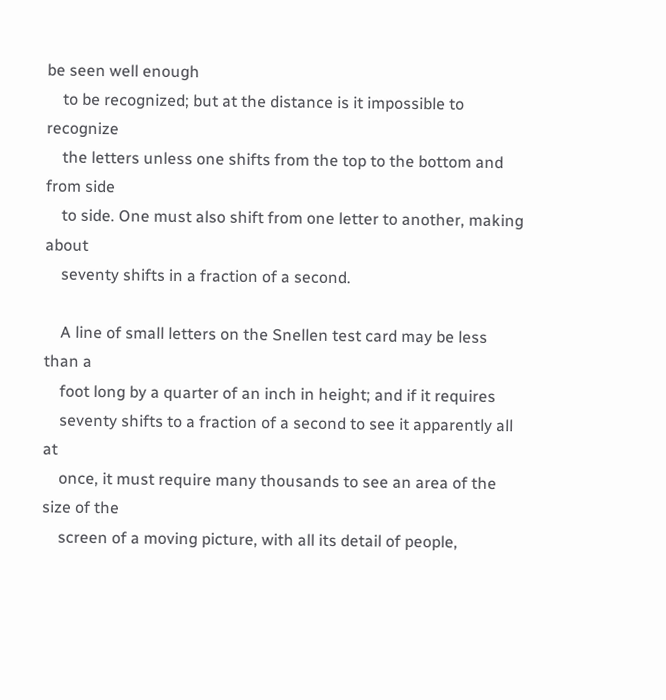be seen well enough
    to be recognized; but at the distance is it impossible to recognize
    the letters unless one shifts from the top to the bottom and from side
    to side. One must also shift from one letter to another, making about
    seventy shifts in a fraction of a second.

    A line of small letters on the Snellen test card may be less than a
    foot long by a quarter of an inch in height; and if it requires
    seventy shifts to a fraction of a second to see it apparently all at
    once, it must require many thousands to see an area of the size of the
    screen of a moving picture, with all its detail of people,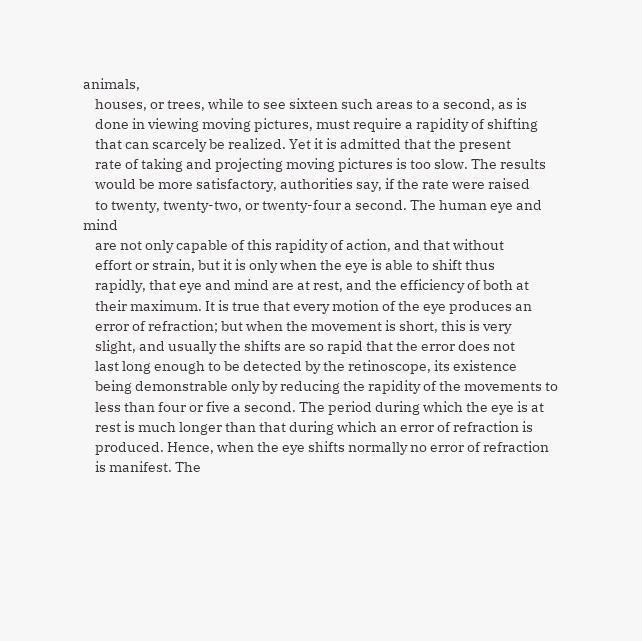animals,
    houses, or trees, while to see sixteen such areas to a second, as is
    done in viewing moving pictures, must require a rapidity of shifting
    that can scarcely be realized. Yet it is admitted that the present
    rate of taking and projecting moving pictures is too slow. The results
    would be more satisfactory, authorities say, if the rate were raised
    to twenty, twenty-two, or twenty-four a second. The human eye and mind
    are not only capable of this rapidity of action, and that without
    effort or strain, but it is only when the eye is able to shift thus
    rapidly, that eye and mind are at rest, and the efficiency of both at
    their maximum. It is true that every motion of the eye produces an
    error of refraction; but when the movement is short, this is very
    slight, and usually the shifts are so rapid that the error does not
    last long enough to be detected by the retinoscope, its existence
    being demonstrable only by reducing the rapidity of the movements to
    less than four or five a second. The period during which the eye is at
    rest is much longer than that during which an error of refraction is
    produced. Hence, when the eye shifts normally no error of refraction
    is manifest. The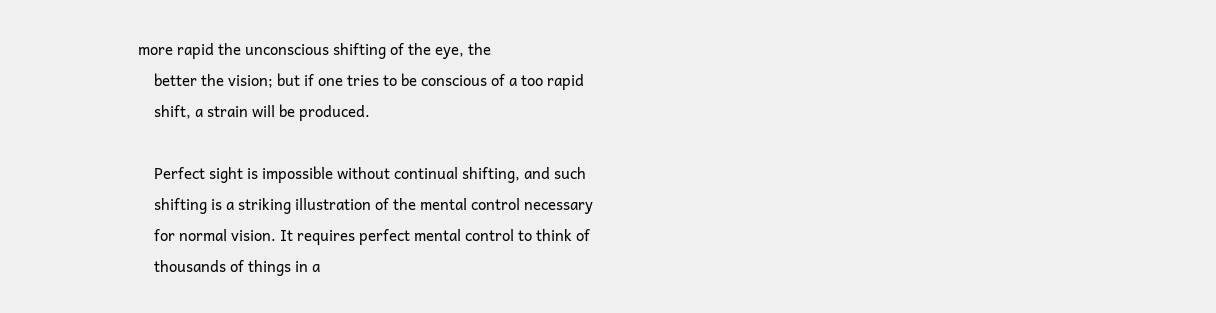more rapid the unconscious shifting of the eye, the
    better the vision; but if one tries to be conscious of a too rapid
    shift, a strain will be produced.

    Perfect sight is impossible without continual shifting, and such
    shifting is a striking illustration of the mental control necessary
    for normal vision. It requires perfect mental control to think of
    thousands of things in a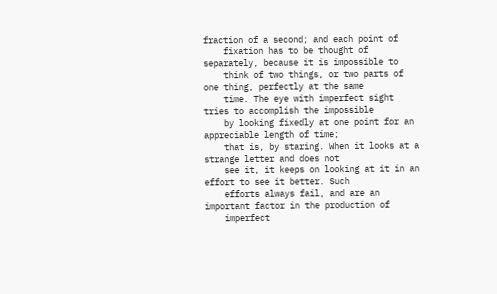fraction of a second; and each point of
    fixation has to be thought of separately, because it is impossible to
    think of two things, or two parts of one thing, perfectly at the same
    time. The eye with imperfect sight tries to accomplish the impossible
    by looking fixedly at one point for an appreciable length of time;
    that is, by staring. When it looks at a strange letter and does not
    see it, it keeps on looking at it in an effort to see it better. Such
    efforts always fail, and are an important factor in the production of
    imperfect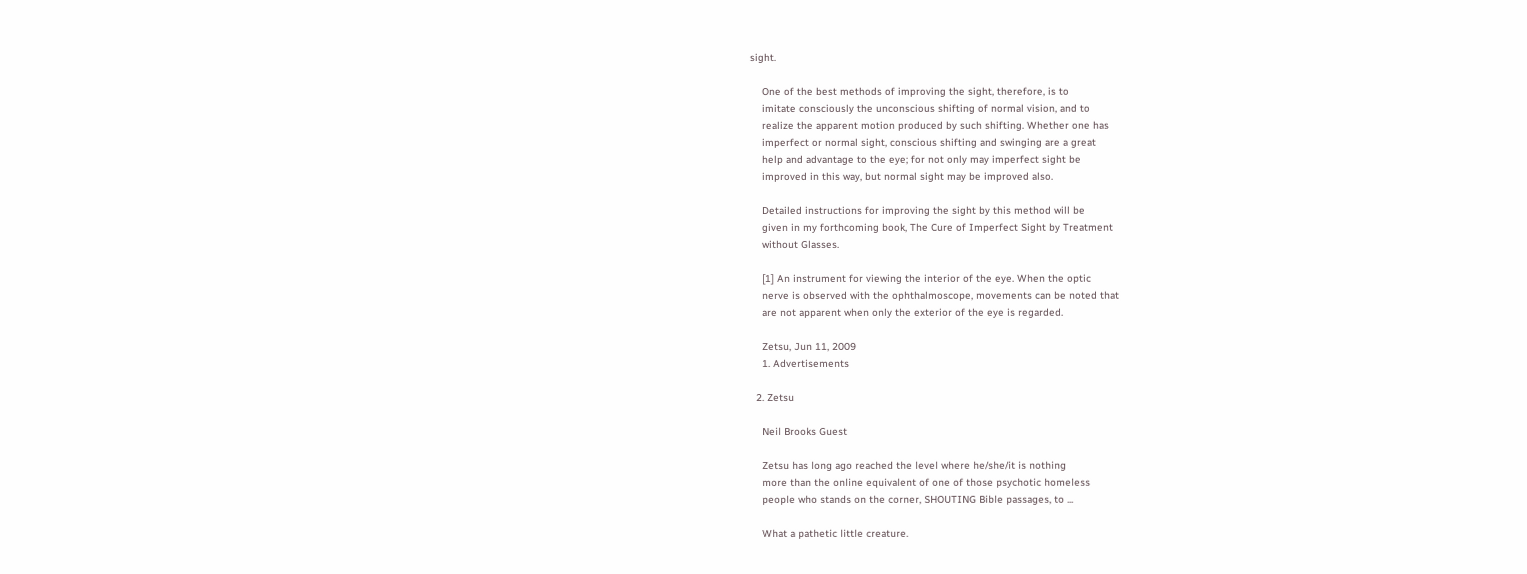sight.

    One of the best methods of improving the sight, therefore, is to
    imitate consciously the unconscious shifting of normal vision, and to
    realize the apparent motion produced by such shifting. Whether one has
    imperfect or normal sight, conscious shifting and swinging are a great
    help and advantage to the eye; for not only may imperfect sight be
    improved in this way, but normal sight may be improved also.

    Detailed instructions for improving the sight by this method will be
    given in my forthcoming book, The Cure of Imperfect Sight by Treatment
    without Glasses.

    [1] An instrument for viewing the interior of the eye. When the optic
    nerve is observed with the ophthalmoscope, movements can be noted that
    are not apparent when only the exterior of the eye is regarded.

    Zetsu, Jun 11, 2009
    1. Advertisements

  2. Zetsu

    Neil Brooks Guest

    Zetsu has long ago reached the level where he/she/it is nothing
    more than the online equivalent of one of those psychotic homeless
    people who stands on the corner, SHOUTING Bible passages, to ...

    What a pathetic little creature.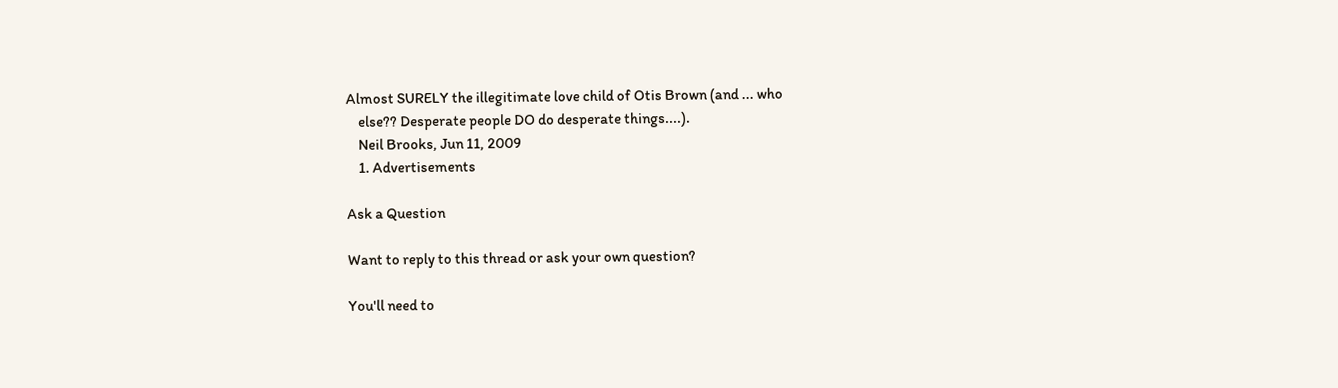Almost SURELY the illegitimate love child of Otis Brown (and ... who
    else?? Desperate people DO do desperate things....).
    Neil Brooks, Jun 11, 2009
    1. Advertisements

Ask a Question

Want to reply to this thread or ask your own question?

You'll need to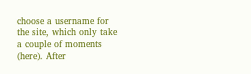choose a username for the site, which only take a couple of moments (here). After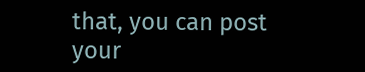that, you can post your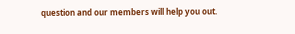question and our members will help you out.